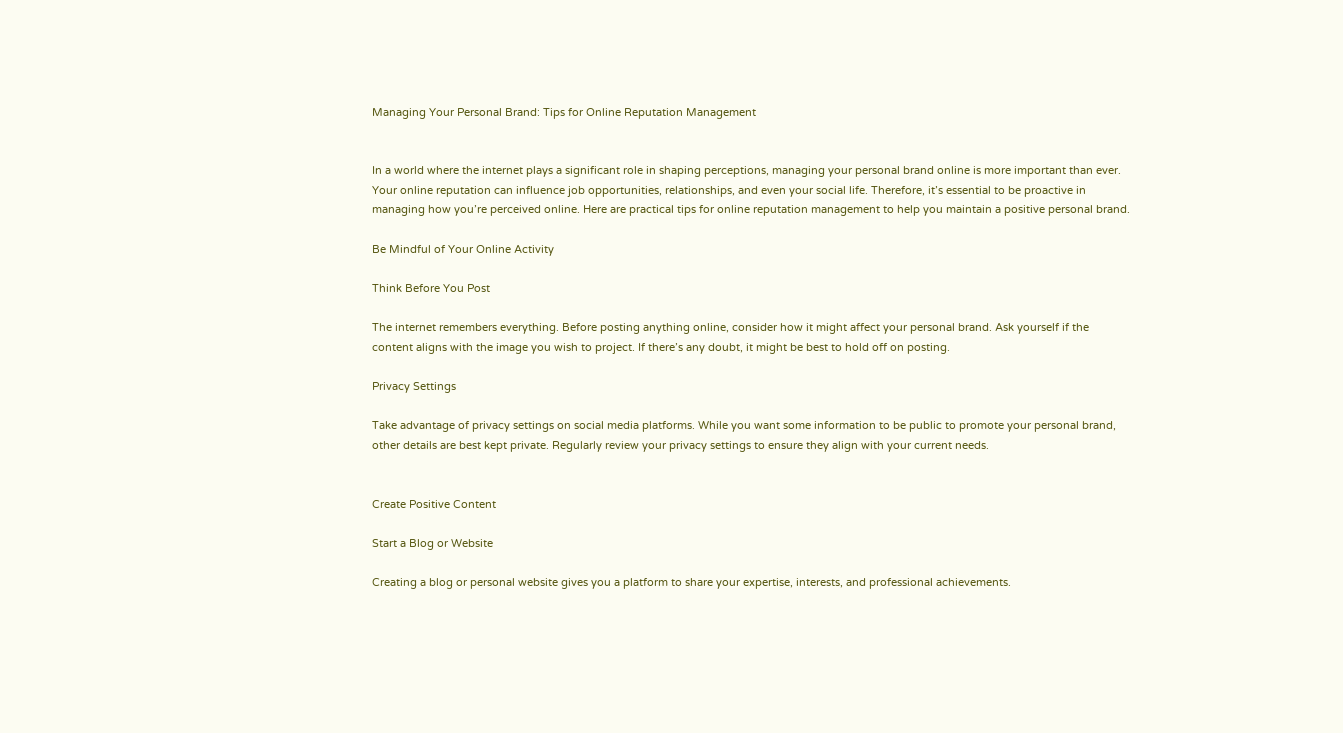Managing Your Personal Brand: Tips for Online Reputation Management


In a world where the internet plays a significant role in shaping perceptions, managing your personal brand online is more important than ever. Your online reputation can influence job opportunities, relationships, and even your social life. Therefore, it’s essential to be proactive in managing how you’re perceived online. Here are practical tips for online reputation management to help you maintain a positive personal brand.

Be Mindful of Your Online Activity

Think Before You Post

The internet remembers everything. Before posting anything online, consider how it might affect your personal brand. Ask yourself if the content aligns with the image you wish to project. If there’s any doubt, it might be best to hold off on posting.

Privacy Settings

Take advantage of privacy settings on social media platforms. While you want some information to be public to promote your personal brand, other details are best kept private. Regularly review your privacy settings to ensure they align with your current needs.


Create Positive Content

Start a Blog or Website

Creating a blog or personal website gives you a platform to share your expertise, interests, and professional achievements.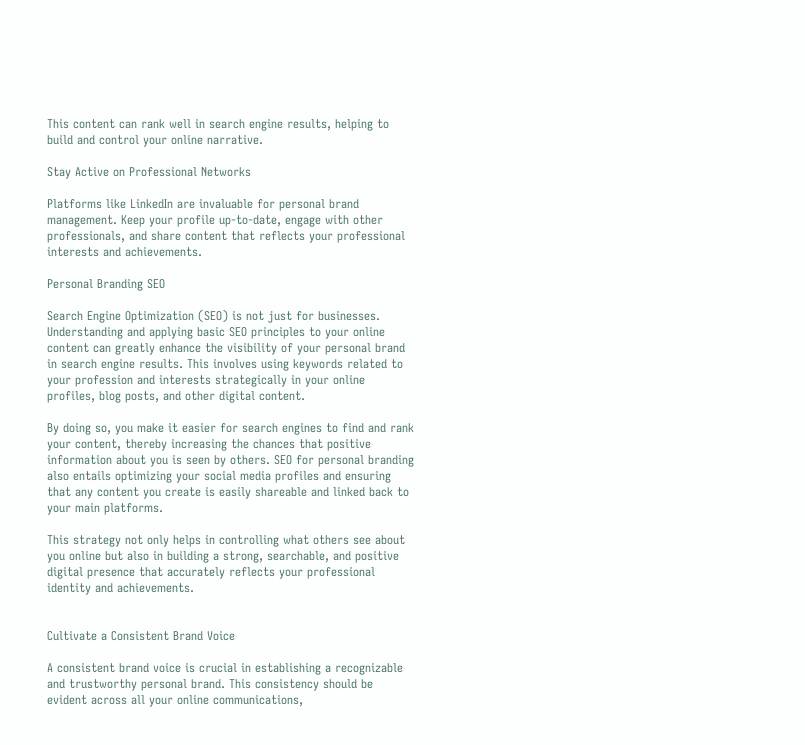This content can rank well in search engine results, helping to build and control your online narrative.

Stay Active on Professional Networks

Platforms like LinkedIn are invaluable for personal brand management. Keep your profile up-to-date, engage with other professionals, and share content that reflects your professional interests and achievements.

Personal Branding SEO

Search Engine Optimization (SEO) is not just for businesses. Understanding and applying basic SEO principles to your online content can greatly enhance the visibility of your personal brand in search engine results. This involves using keywords related to your profession and interests strategically in your online profiles, blog posts, and other digital content.

By doing so, you make it easier for search engines to find and rank your content, thereby increasing the chances that positive information about you is seen by others. SEO for personal branding also entails optimizing your social media profiles and ensuring that any content you create is easily shareable and linked back to your main platforms.

This strategy not only helps in controlling what others see about you online but also in building a strong, searchable, and positive digital presence that accurately reflects your professional identity and achievements.


Cultivate a Consistent Brand Voice

A consistent brand voice is crucial in establishing a recognizable and trustworthy personal brand. This consistency should be evident across all your online communications,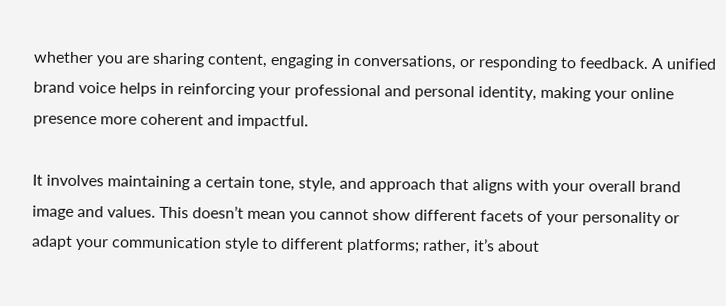whether you are sharing content, engaging in conversations, or responding to feedback. A unified brand voice helps in reinforcing your professional and personal identity, making your online presence more coherent and impactful.

It involves maintaining a certain tone, style, and approach that aligns with your overall brand image and values. This doesn’t mean you cannot show different facets of your personality or adapt your communication style to different platforms; rather, it’s about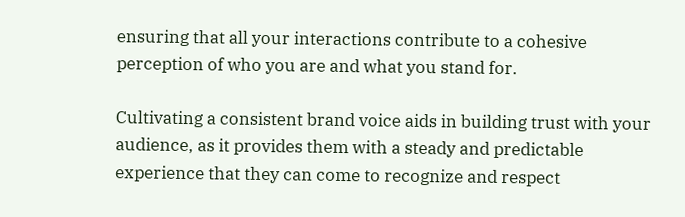ensuring that all your interactions contribute to a cohesive perception of who you are and what you stand for.

Cultivating a consistent brand voice aids in building trust with your audience, as it provides them with a steady and predictable experience that they can come to recognize and respect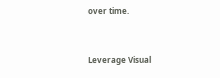over time.


Leverage Visual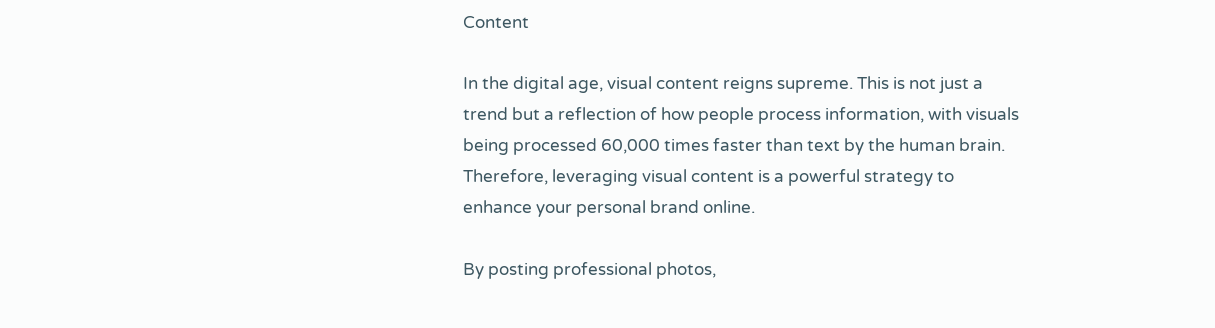Content

In the digital age, visual content reigns supreme. This is not just a trend but a reflection of how people process information, with visuals being processed 60,000 times faster than text by the human brain. Therefore, leveraging visual content is a powerful strategy to enhance your personal brand online.

By posting professional photos,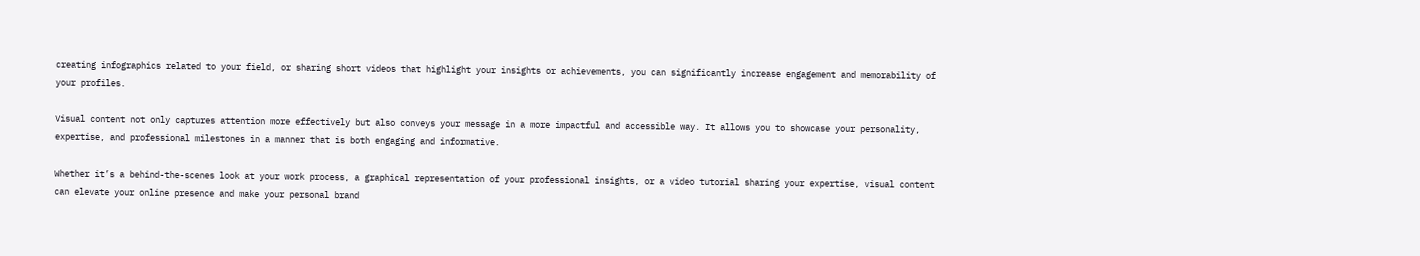creating infographics related to your field, or sharing short videos that highlight your insights or achievements, you can significantly increase engagement and memorability of your profiles.

Visual content not only captures attention more effectively but also conveys your message in a more impactful and accessible way. It allows you to showcase your personality, expertise, and professional milestones in a manner that is both engaging and informative.

Whether it’s a behind-the-scenes look at your work process, a graphical representation of your professional insights, or a video tutorial sharing your expertise, visual content can elevate your online presence and make your personal brand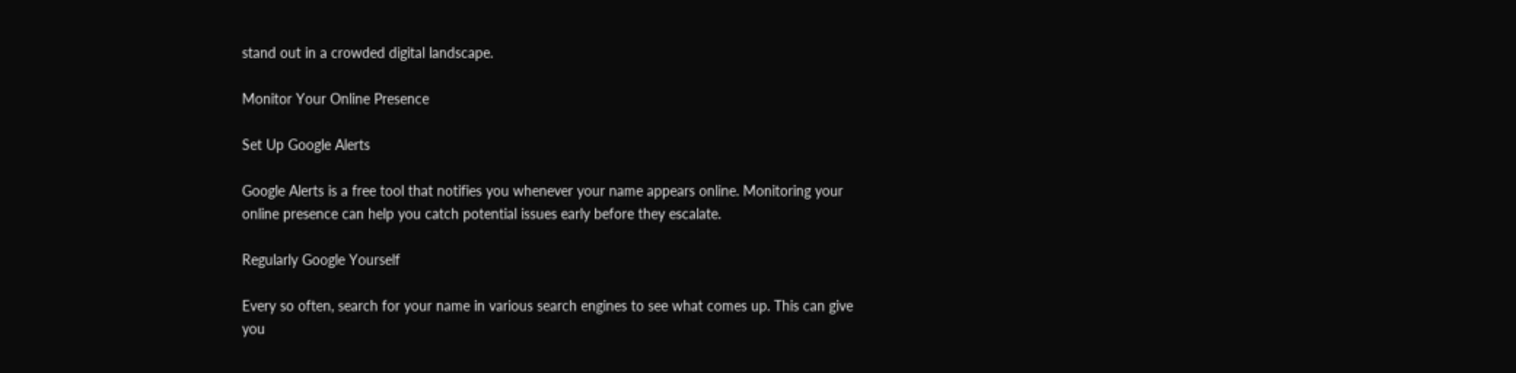stand out in a crowded digital landscape.

Monitor Your Online Presence

Set Up Google Alerts

Google Alerts is a free tool that notifies you whenever your name appears online. Monitoring your online presence can help you catch potential issues early before they escalate.

Regularly Google Yourself

Every so often, search for your name in various search engines to see what comes up. This can give you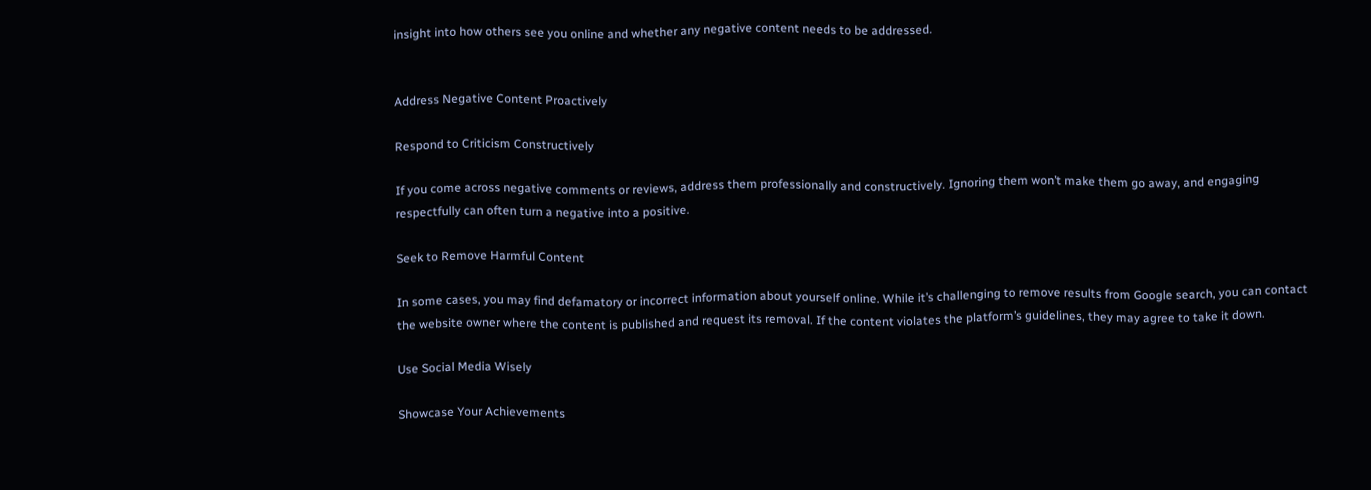insight into how others see you online and whether any negative content needs to be addressed.


Address Negative Content Proactively

Respond to Criticism Constructively

If you come across negative comments or reviews, address them professionally and constructively. Ignoring them won’t make them go away, and engaging respectfully can often turn a negative into a positive.

Seek to Remove Harmful Content

In some cases, you may find defamatory or incorrect information about yourself online. While it’s challenging to remove results from Google search, you can contact the website owner where the content is published and request its removal. If the content violates the platform’s guidelines, they may agree to take it down.

Use Social Media Wisely

Showcase Your Achievements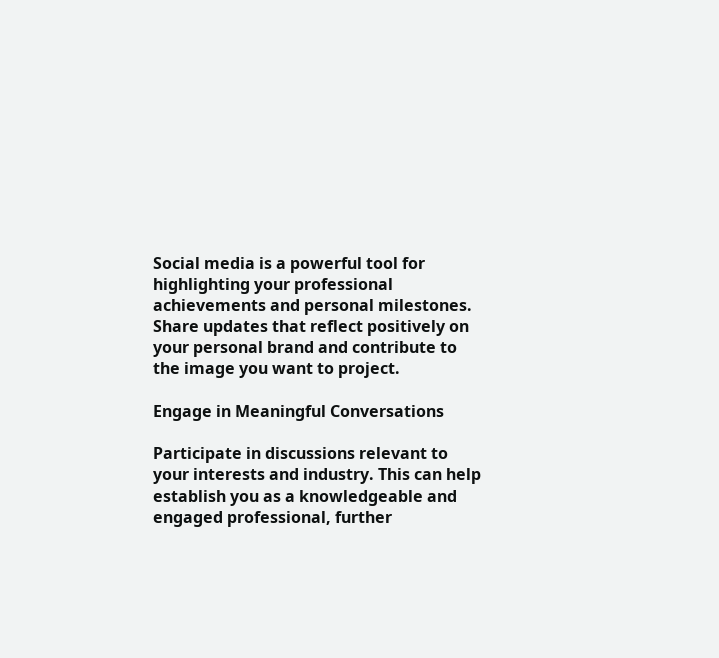Social media is a powerful tool for highlighting your professional achievements and personal milestones. Share updates that reflect positively on your personal brand and contribute to the image you want to project.

Engage in Meaningful Conversations

Participate in discussions relevant to your interests and industry. This can help establish you as a knowledgeable and engaged professional, further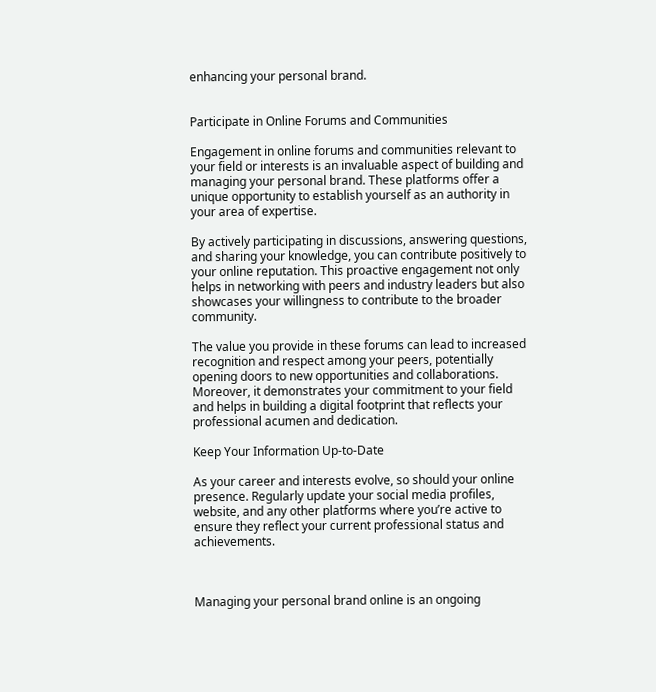enhancing your personal brand.


Participate in Online Forums and Communities

Engagement in online forums and communities relevant to your field or interests is an invaluable aspect of building and managing your personal brand. These platforms offer a unique opportunity to establish yourself as an authority in your area of expertise.

By actively participating in discussions, answering questions, and sharing your knowledge, you can contribute positively to your online reputation. This proactive engagement not only helps in networking with peers and industry leaders but also showcases your willingness to contribute to the broader community.

The value you provide in these forums can lead to increased recognition and respect among your peers, potentially opening doors to new opportunities and collaborations. Moreover, it demonstrates your commitment to your field and helps in building a digital footprint that reflects your professional acumen and dedication.

Keep Your Information Up-to-Date

As your career and interests evolve, so should your online presence. Regularly update your social media profiles, website, and any other platforms where you’re active to ensure they reflect your current professional status and achievements.



Managing your personal brand online is an ongoing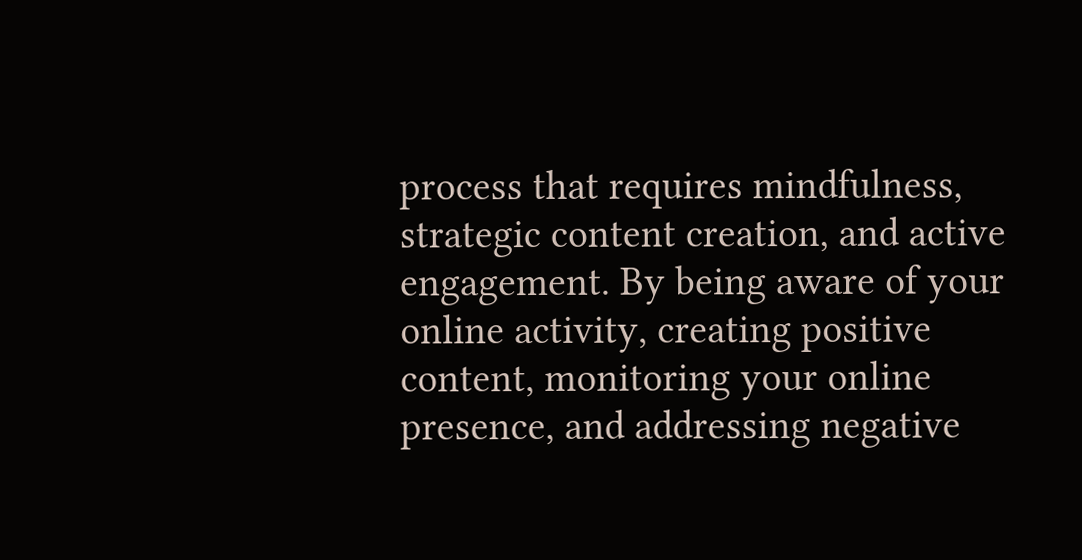process that requires mindfulness, strategic content creation, and active engagement. By being aware of your online activity, creating positive content, monitoring your online presence, and addressing negative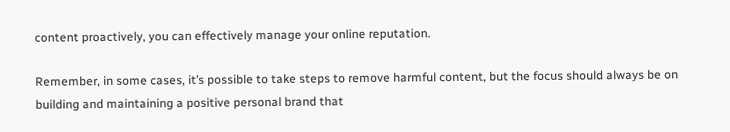content proactively, you can effectively manage your online reputation.

Remember, in some cases, it’s possible to take steps to remove harmful content, but the focus should always be on building and maintaining a positive personal brand that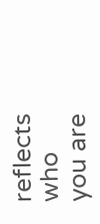reflects who you are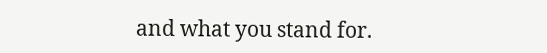and what you stand for.